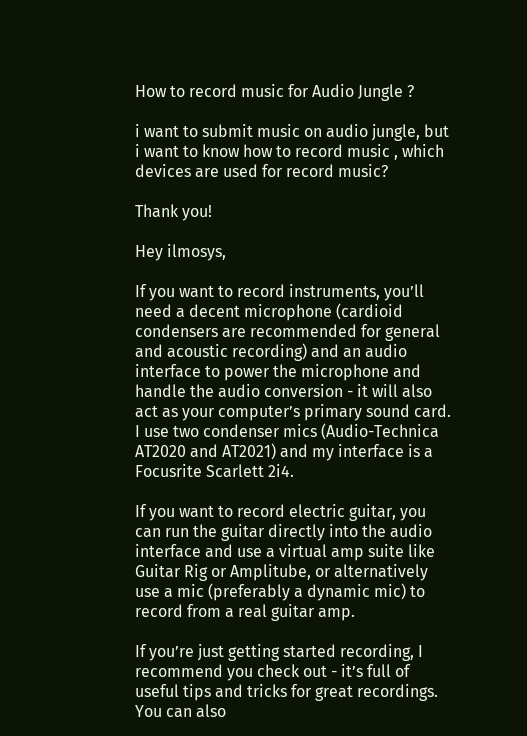How to record music for Audio Jungle ?

i want to submit music on audio jungle, but i want to know how to record music , which devices are used for record music?

Thank you!

Hey ilmosys,

If you want to record instruments, you’ll need a decent microphone (cardioid condensers are recommended for general and acoustic recording) and an audio interface to power the microphone and handle the audio conversion - it will also act as your computer’s primary sound card. I use two condenser mics (Audio-Technica AT2020 and AT2021) and my interface is a Focusrite Scarlett 2i4.

If you want to record electric guitar, you can run the guitar directly into the audio interface and use a virtual amp suite like Guitar Rig or Amplitube, or alternatively use a mic (preferably a dynamic mic) to record from a real guitar amp.

If you’re just getting started recording, I recommend you check out - it’s full of useful tips and tricks for great recordings. You can also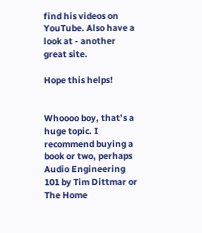find his videos on YouTube. Also have a look at - another great site.

Hope this helps!


Whoooo boy, that’s a huge topic. I recommend buying a book or two, perhaps Audio Engineering 101 by Tim Dittmar or The Home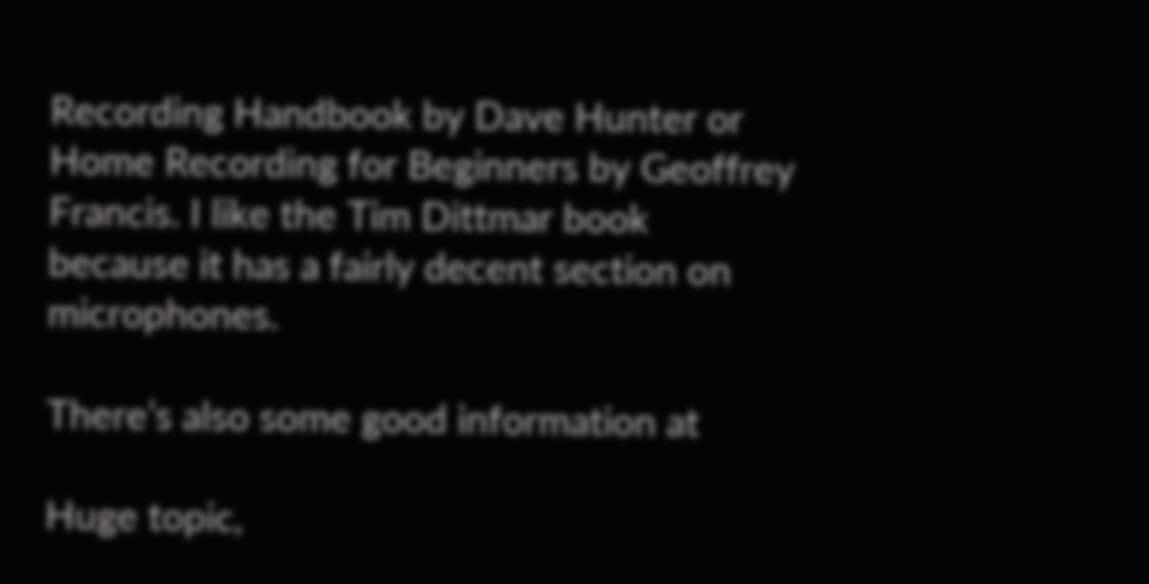Recording Handbook by Dave Hunter or Home Recording for Beginners by Geoffrey Francis. I like the Tim Dittmar book because it has a fairly decent section on microphones.

There’s also some good information at

Huge topic,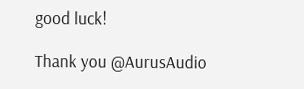good luck!

Thank you @AurusAudio